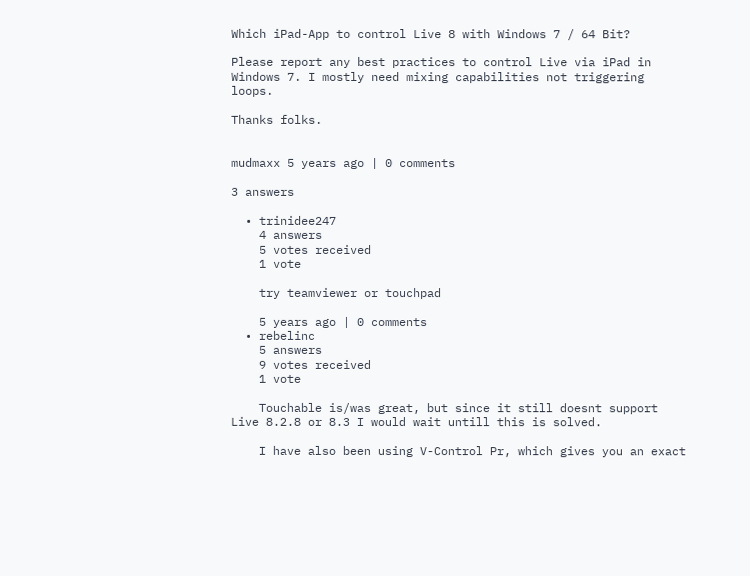Which iPad-App to control Live 8 with Windows 7 / 64 Bit?

Please report any best practices to control Live via iPad in Windows 7. I mostly need mixing capabilities not triggering loops.

Thanks folks.


mudmaxx 5 years ago | 0 comments

3 answers

  • trinidee247
    4 answers
    5 votes received
    1 vote

    try teamviewer or touchpad

    5 years ago | 0 comments
  • rebelinc
    5 answers
    9 votes received
    1 vote

    Touchable is/was great, but since it still doesnt support Live 8.2.8 or 8.3 I would wait untill this is solved.

    I have also been using V-Control Pr, which gives you an exact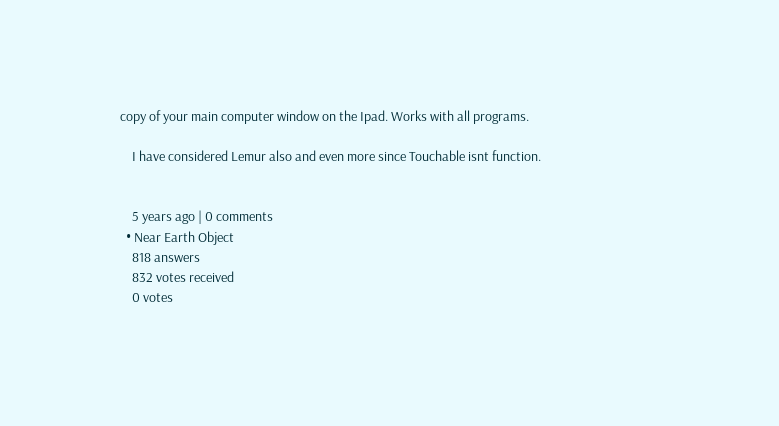copy of your main computer window on the Ipad. Works with all programs.

    I have considered Lemur also and even more since Touchable isnt function.


    5 years ago | 0 comments
  • Near Earth Object
    818 answers
    832 votes received
    0 votes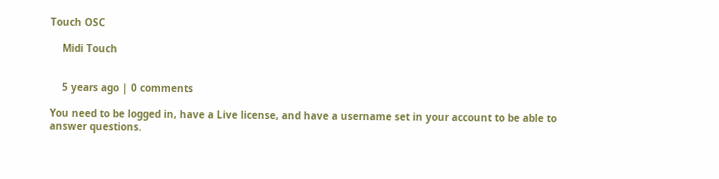Touch OSC

    Midi Touch


    5 years ago | 0 comments

You need to be logged in, have a Live license, and have a username set in your account to be able to answer questions.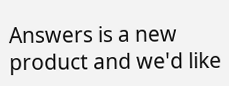Answers is a new product and we'd like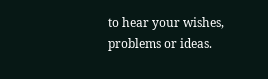to hear your wishes, problems or ideas.